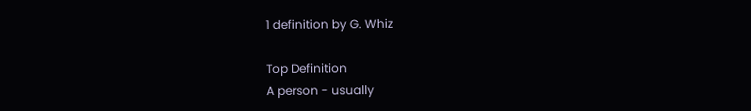1 definition by G. Whiz

Top Definition
A person - usually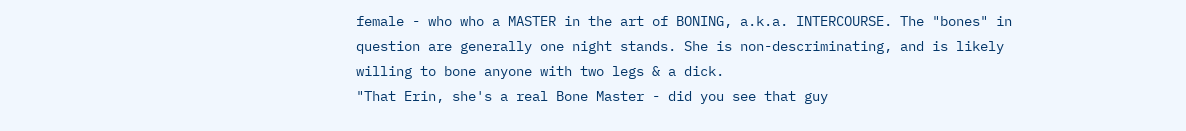female - who who a MASTER in the art of BONING, a.k.a. INTERCOURSE. The "bones" in question are generally one night stands. She is non-descriminating, and is likely willing to bone anyone with two legs & a dick.
"That Erin, she's a real Bone Master - did you see that guy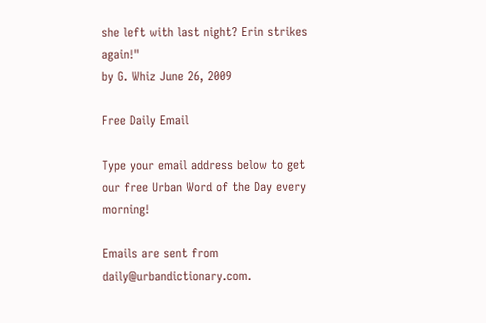she left with last night? Erin strikes again!"
by G. Whiz June 26, 2009

Free Daily Email

Type your email address below to get our free Urban Word of the Day every morning!

Emails are sent from daily@urbandictionary.com.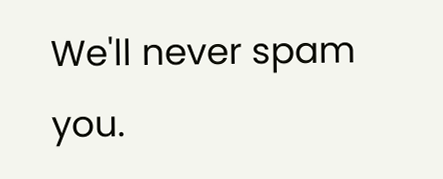We'll never spam you.